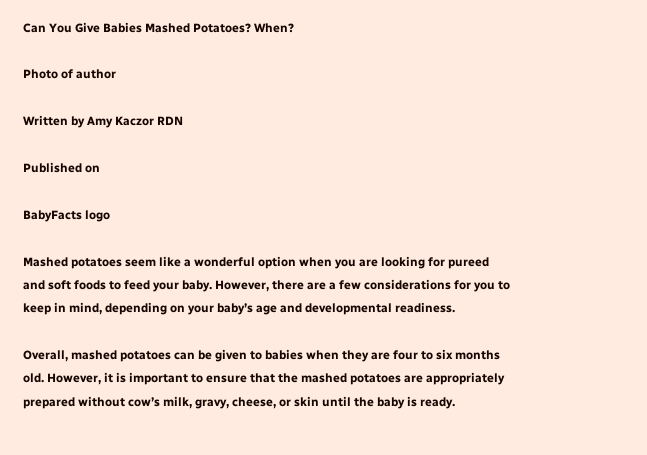Can You Give Babies Mashed Potatoes? When?

Photo of author

Written by Amy Kaczor RDN

Published on

BabyFacts logo

Mashed potatoes seem like a wonderful option when you are looking for pureed and soft foods to feed your baby. However, there are a few considerations for you to keep in mind, depending on your baby’s age and developmental readiness.

Overall, mashed potatoes can be given to babies when they are four to six months old. However, it is important to ensure that the mashed potatoes are appropriately prepared without cow’s milk, gravy, cheese, or skin until the baby is ready.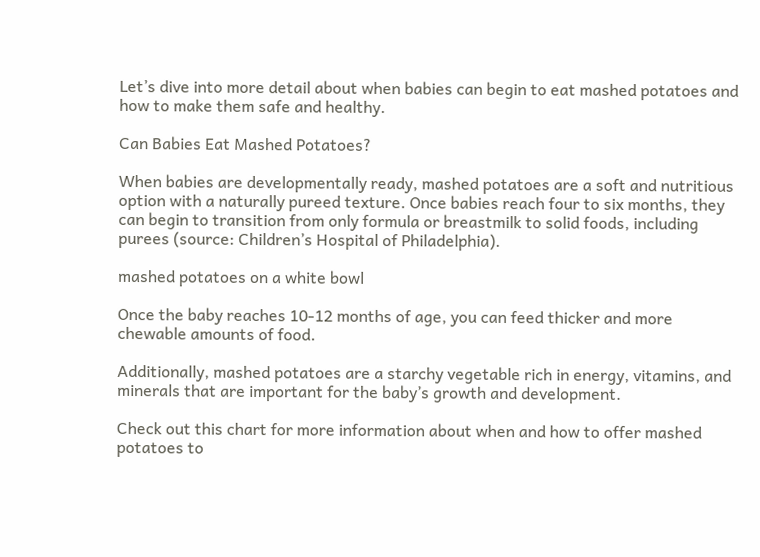Let’s dive into more detail about when babies can begin to eat mashed potatoes and how to make them safe and healthy.

Can Babies Eat Mashed Potatoes?

When babies are developmentally ready, mashed potatoes are a soft and nutritious option with a naturally pureed texture. Once babies reach four to six months, they can begin to transition from only formula or breastmilk to solid foods, including purees (source: Children’s Hospital of Philadelphia).

mashed potatoes on a white bowl

Once the baby reaches 10-12 months of age, you can feed thicker and more chewable amounts of food.

Additionally, mashed potatoes are a starchy vegetable rich in energy, vitamins, and minerals that are important for the baby’s growth and development.

Check out this chart for more information about when and how to offer mashed potatoes to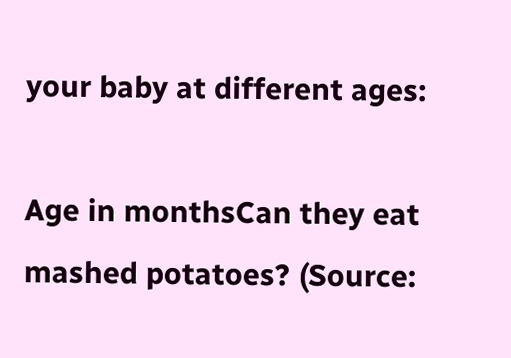your baby at different ages:

Age in monthsCan they eat mashed potatoes? (Source: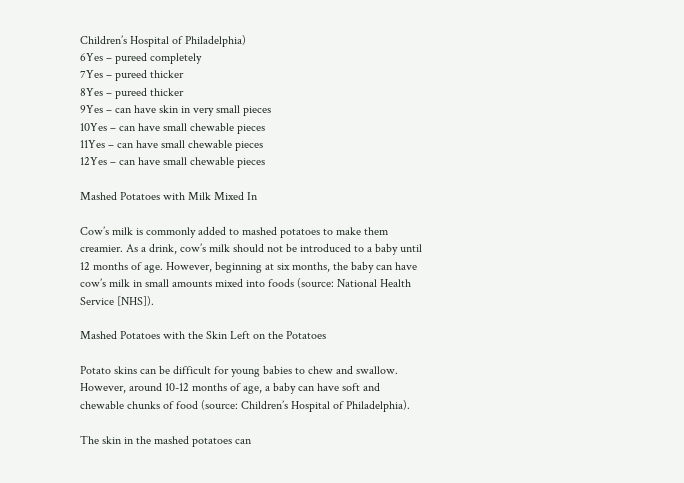Children’s Hospital of Philadelphia)
6Yes – pureed completely
7Yes – pureed thicker
8Yes – pureed thicker
9Yes – can have skin in very small pieces
10Yes – can have small chewable pieces
11Yes – can have small chewable pieces
12Yes – can have small chewable pieces

Mashed Potatoes with Milk Mixed In

Cow’s milk is commonly added to mashed potatoes to make them creamier. As a drink, cow’s milk should not be introduced to a baby until 12 months of age. However, beginning at six months, the baby can have cow’s milk in small amounts mixed into foods (source: National Health Service [NHS]).

Mashed Potatoes with the Skin Left on the Potatoes

Potato skins can be difficult for young babies to chew and swallow. However, around 10-12 months of age, a baby can have soft and chewable chunks of food (source: Children’s Hospital of Philadelphia).

The skin in the mashed potatoes can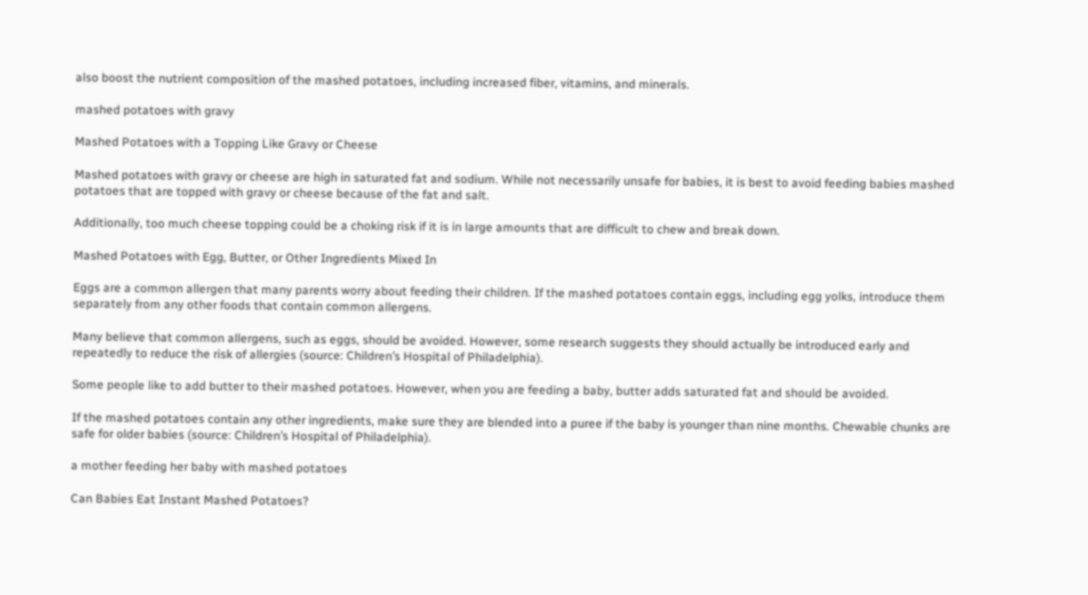also boost the nutrient composition of the mashed potatoes, including increased fiber, vitamins, and minerals.

mashed potatoes with gravy

Mashed Potatoes with a Topping Like Gravy or Cheese

Mashed potatoes with gravy or cheese are high in saturated fat and sodium. While not necessarily unsafe for babies, it is best to avoid feeding babies mashed potatoes that are topped with gravy or cheese because of the fat and salt.

Additionally, too much cheese topping could be a choking risk if it is in large amounts that are difficult to chew and break down.

Mashed Potatoes with Egg, Butter, or Other Ingredients Mixed In

Eggs are a common allergen that many parents worry about feeding their children. If the mashed potatoes contain eggs, including egg yolks, introduce them separately from any other foods that contain common allergens.

Many believe that common allergens, such as eggs, should be avoided. However, some research suggests they should actually be introduced early and repeatedly to reduce the risk of allergies (source: Children’s Hospital of Philadelphia).

Some people like to add butter to their mashed potatoes. However, when you are feeding a baby, butter adds saturated fat and should be avoided.

If the mashed potatoes contain any other ingredients, make sure they are blended into a puree if the baby is younger than nine months. Chewable chunks are safe for older babies (source: Children’s Hospital of Philadelphia).

a mother feeding her baby with mashed potatoes

Can Babies Eat Instant Mashed Potatoes?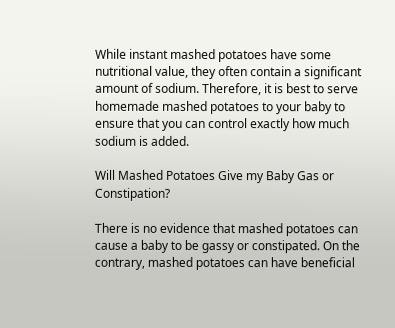While instant mashed potatoes have some nutritional value, they often contain a significant amount of sodium. Therefore, it is best to serve homemade mashed potatoes to your baby to ensure that you can control exactly how much sodium is added.

Will Mashed Potatoes Give my Baby Gas or Constipation?

There is no evidence that mashed potatoes can cause a baby to be gassy or constipated. On the contrary, mashed potatoes can have beneficial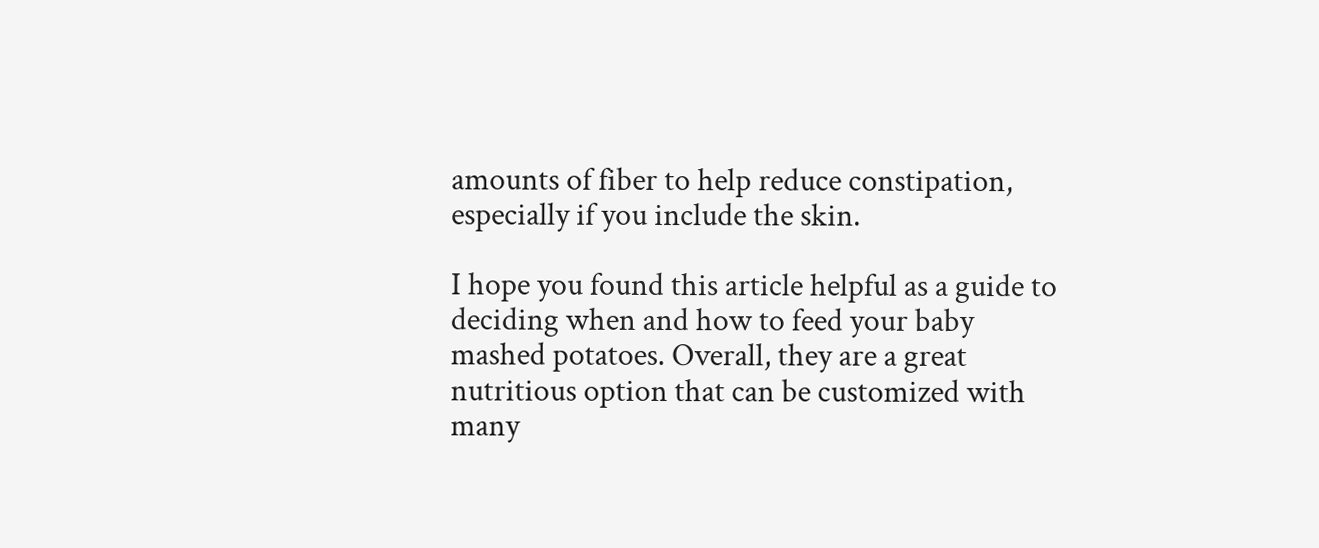amounts of fiber to help reduce constipation, especially if you include the skin.

I hope you found this article helpful as a guide to deciding when and how to feed your baby mashed potatoes. Overall, they are a great nutritious option that can be customized with many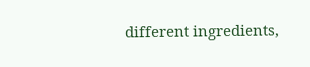different ingredients,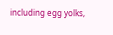including egg yolks,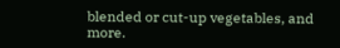blended or cut-up vegetables, and more.